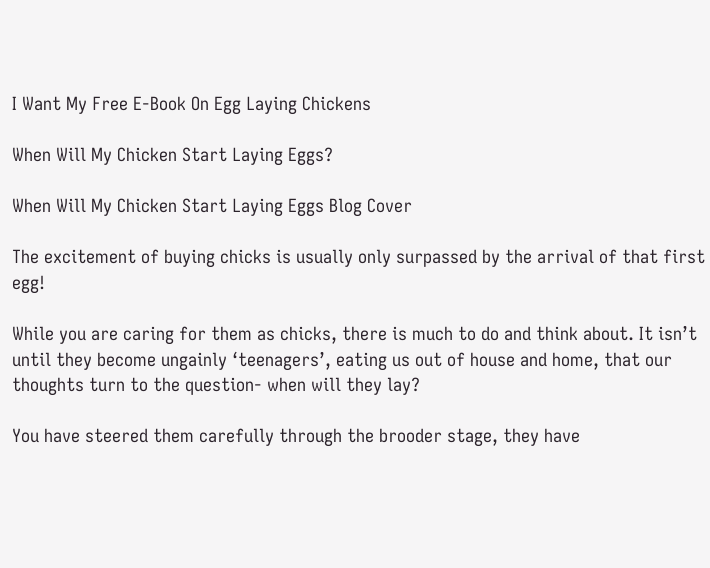I Want My Free E-Book On Egg Laying Chickens

When Will My Chicken Start Laying Eggs?

When Will My Chicken Start Laying Eggs Blog Cover

The excitement of buying chicks is usually only surpassed by the arrival of that first egg!

While you are caring for them as chicks, there is much to do and think about. It isn’t until they become ungainly ‘teenagers’, eating us out of house and home, that our thoughts turn to the question- when will they lay?

You have steered them carefully through the brooder stage, they have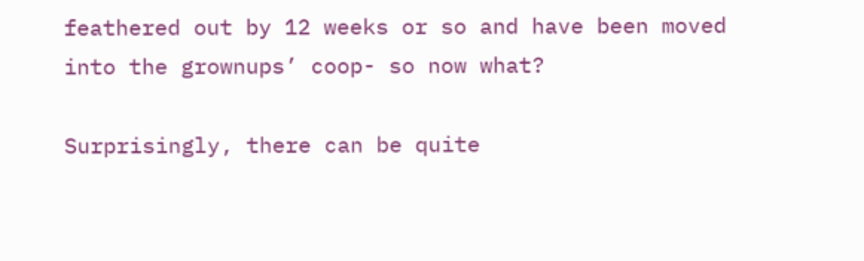feathered out by 12 weeks or so and have been moved into the grownups’ coop- so now what?

Surprisingly, there can be quite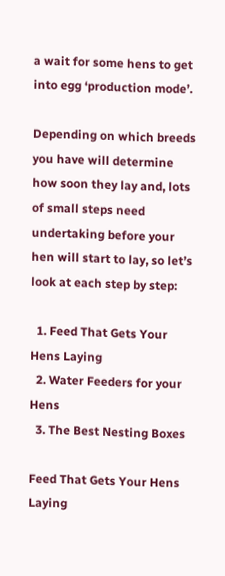a wait for some hens to get into egg ‘production mode’.

Depending on which breeds you have will determine how soon they lay and, lots of small steps need undertaking before your hen will start to lay, so let’s look at each step by step:

  1. Feed That Gets Your Hens Laying
  2. Water Feeders for your Hens
  3. The Best Nesting Boxes

Feed That Gets Your Hens Laying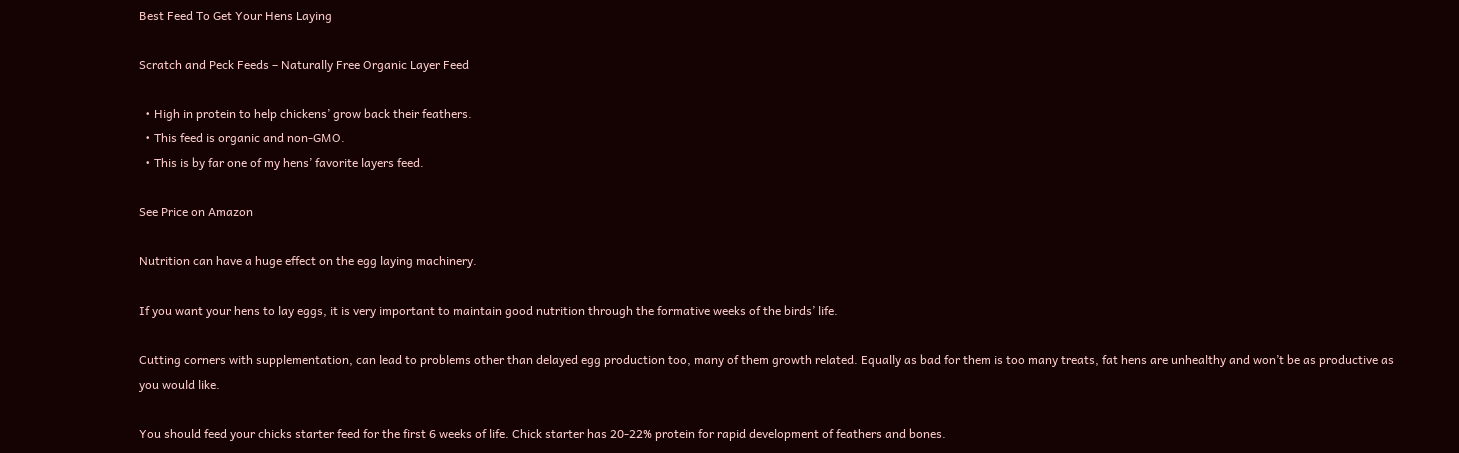Best Feed To Get Your Hens Laying

Scratch and Peck Feeds – Naturally Free Organic Layer Feed

  • High in protein to help chickens’ grow back their feathers.
  • This feed is organic and non-GMO.
  • This is by far one of my hens’ favorite layers feed.

See Price on Amazon

Nutrition can have a huge effect on the egg laying machinery.

If you want your hens to lay eggs, it is very important to maintain good nutrition through the formative weeks of the birds’ life.

Cutting corners with supplementation, can lead to problems other than delayed egg production too, many of them growth related. Equally as bad for them is too many treats, fat hens are unhealthy and won’t be as productive as you would like.

You should feed your chicks starter feed for the first 6 weeks of life. Chick starter has 20-22% protein for rapid development of feathers and bones.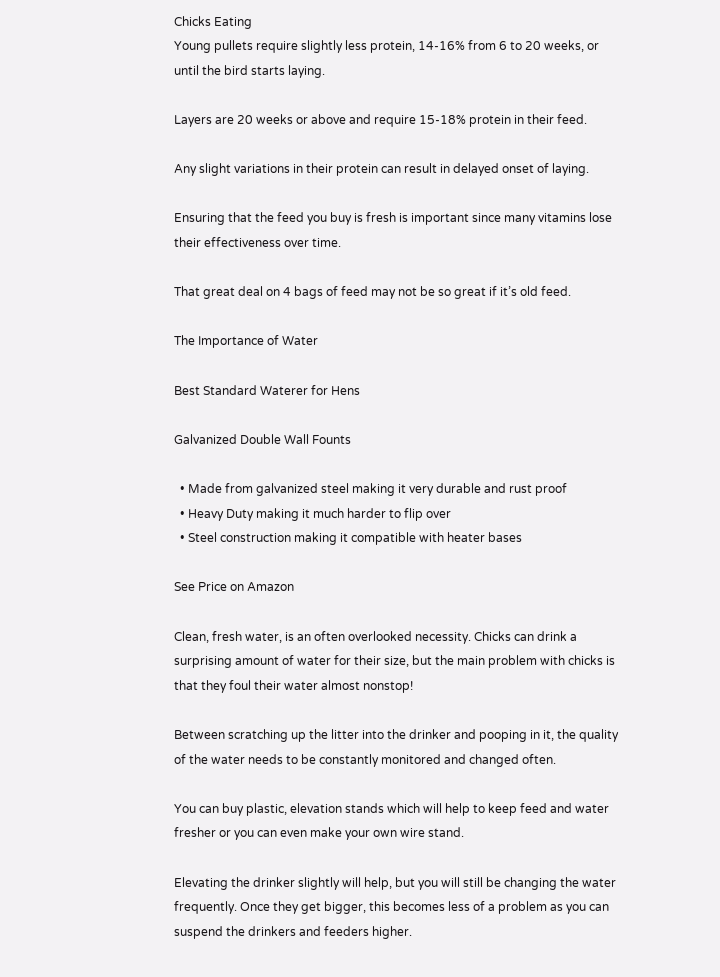Chicks Eating
Young pullets require slightly less protein, 14-16% from 6 to 20 weeks, or until the bird starts laying.

Layers are 20 weeks or above and require 15-18% protein in their feed.

Any slight variations in their protein can result in delayed onset of laying.

Ensuring that the feed you buy is fresh is important since many vitamins lose their effectiveness over time.

That great deal on 4 bags of feed may not be so great if it’s old feed.

The Importance of Water

Best Standard Waterer for Hens

Galvanized Double Wall Founts

  • Made from galvanized steel making it very durable and rust proof
  • Heavy Duty making it much harder to flip over
  • Steel construction making it compatible with heater bases

See Price on Amazon

Clean, fresh water, is an often overlooked necessity. Chicks can drink a surprising amount of water for their size, but the main problem with chicks is that they foul their water almost nonstop!

Between scratching up the litter into the drinker and pooping in it, the quality of the water needs to be constantly monitored and changed often.

You can buy plastic, elevation stands which will help to keep feed and water fresher or you can even make your own wire stand.

Elevating the drinker slightly will help, but you will still be changing the water frequently. Once they get bigger, this becomes less of a problem as you can suspend the drinkers and feeders higher.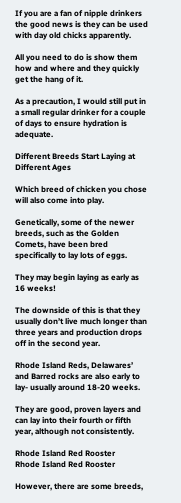If you are a fan of nipple drinkers the good news is they can be used with day old chicks apparently.

All you need to do is show them how and where and they quickly get the hang of it.

As a precaution, I would still put in a small regular drinker for a couple of days to ensure hydration is adequate.

Different Breeds Start Laying at Different Ages

Which breed of chicken you chose will also come into play.

Genetically, some of the newer breeds, such as the Golden Comets, have been bred specifically to lay lots of eggs.

They may begin laying as early as 16 weeks!

The downside of this is that they usually don’t live much longer than three years and production drops off in the second year.

Rhode Island Reds, Delawares’ and Barred rocks are also early to lay- usually around 18-20 weeks.

They are good, proven layers and can lay into their fourth or fifth year, although not consistently.

Rhode Island Red Rooster
Rhode Island Red Rooster

However, there are some breeds,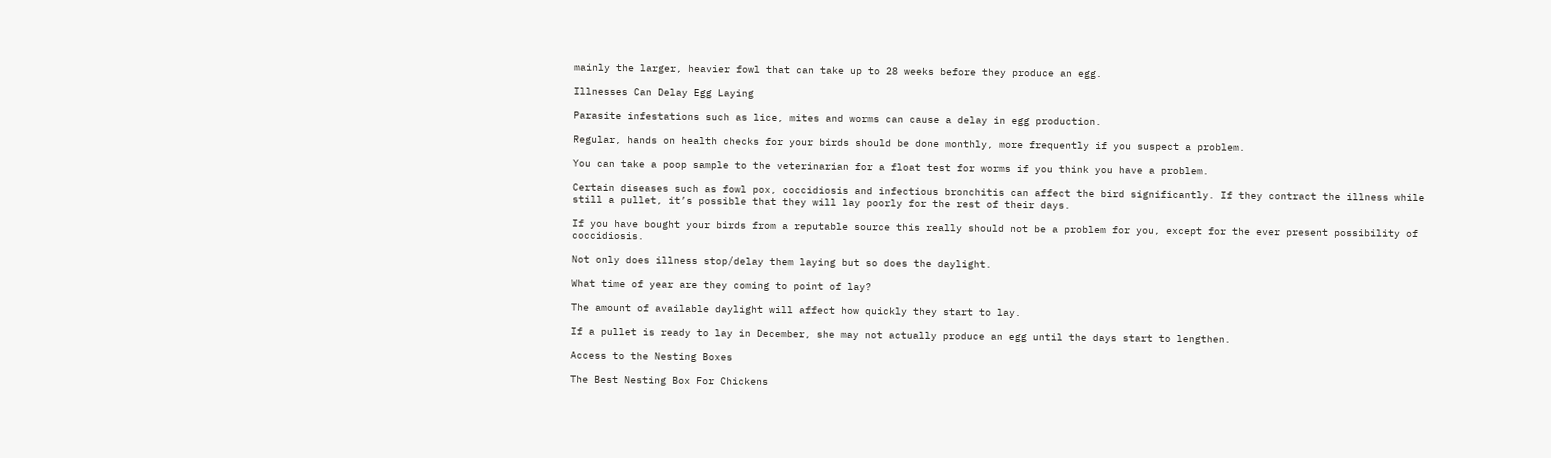mainly the larger, heavier fowl that can take up to 28 weeks before they produce an egg.

Illnesses Can Delay Egg Laying

Parasite infestations such as lice, mites and worms can cause a delay in egg production.

Regular, hands on health checks for your birds should be done monthly, more frequently if you suspect a problem.

You can take a poop sample to the veterinarian for a float test for worms if you think you have a problem.

Certain diseases such as fowl pox, coccidiosis and infectious bronchitis can affect the bird significantly. If they contract the illness while still a pullet, it’s possible that they will lay poorly for the rest of their days.

If you have bought your birds from a reputable source this really should not be a problem for you, except for the ever present possibility of coccidiosis.

Not only does illness stop/delay them laying but so does the daylight.

What time of year are they coming to point of lay?

The amount of available daylight will affect how quickly they start to lay.

If a pullet is ready to lay in December, she may not actually produce an egg until the days start to lengthen.

Access to the Nesting Boxes

The Best Nesting Box For Chickens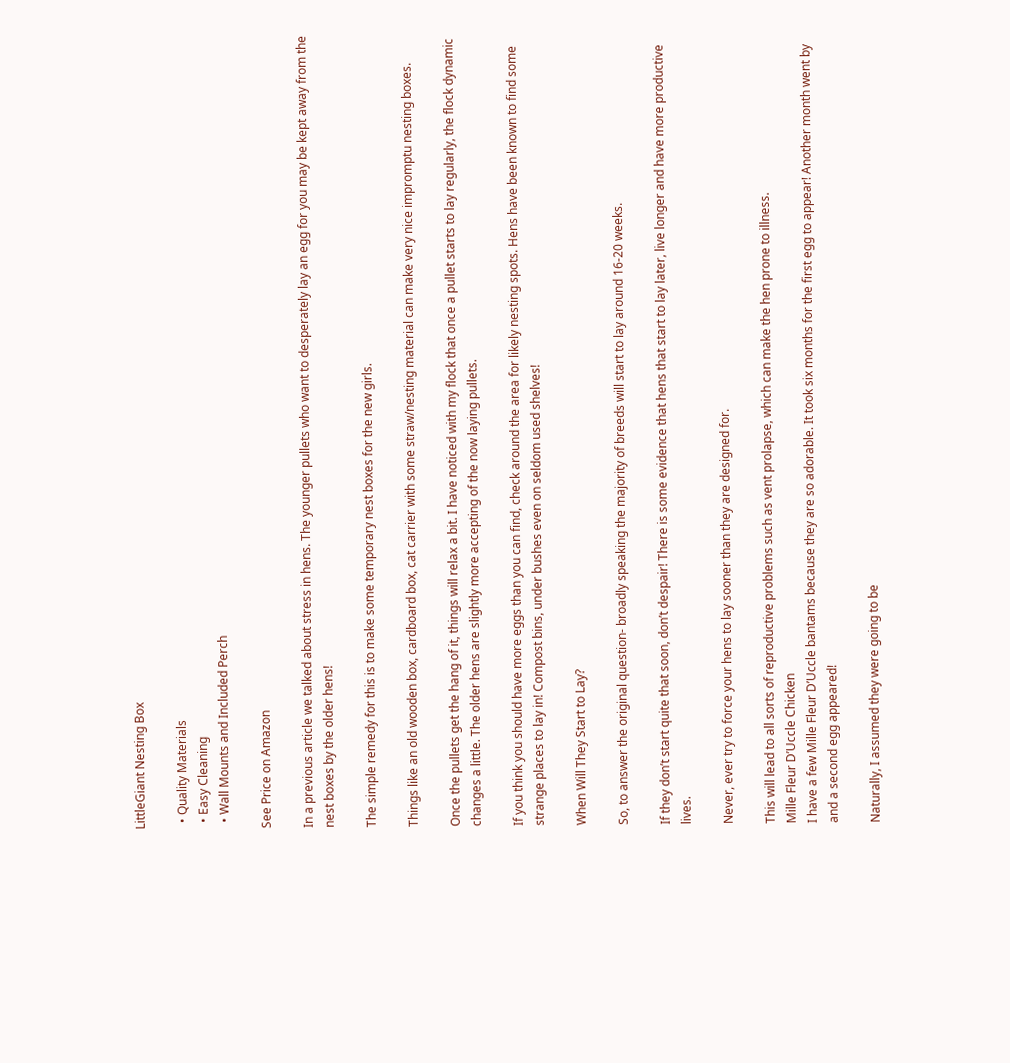LittleGiant Nesting Box

  • Quality Materials
  • Easy Cleaning
  • Wall Mounts and Included Perch

See Price on Amazon

In a previous article we talked about stress in hens. The younger pullets who want to desperately lay an egg for you may be kept away from the nest boxes by the older hens!

The simple remedy for this is to make some temporary nest boxes for the new girls.

Things like an old wooden box, cardboard box, cat carrier with some straw/nesting material can make very nice impromptu nesting boxes.

Once the pullets get the hang of it, things will relax a bit. I have noticed with my flock that once a pullet starts to lay regularly, the flock dynamic changes a little. The older hens are slightly more accepting of the now laying pullets.

If you think you should have more eggs than you can find, check around the area for likely nesting spots. Hens have been known to find some strange places to lay in! Compost bins, under bushes even on seldom used shelves!

When Will They Start to Lay?

So, to answer the original question- broadly speaking the majority of breeds will start to lay around 16-20 weeks.

If they don’t start quite that soon, don’t despair! There is some evidence that hens that start to lay later, live longer and have more productive lives.

Never, ever try to force your hens to lay sooner than they are designed for.

This will lead to all sorts of reproductive problems such as vent prolapse, which can make the hen prone to illness.
Mille Fleur D’Uccle Chicken
I have a few Mille Fleur D’Uccle bantams because they are so adorable. It took six months for the first egg to appear! Another month went by and a second egg appeared!

Naturally, I assumed they were going to be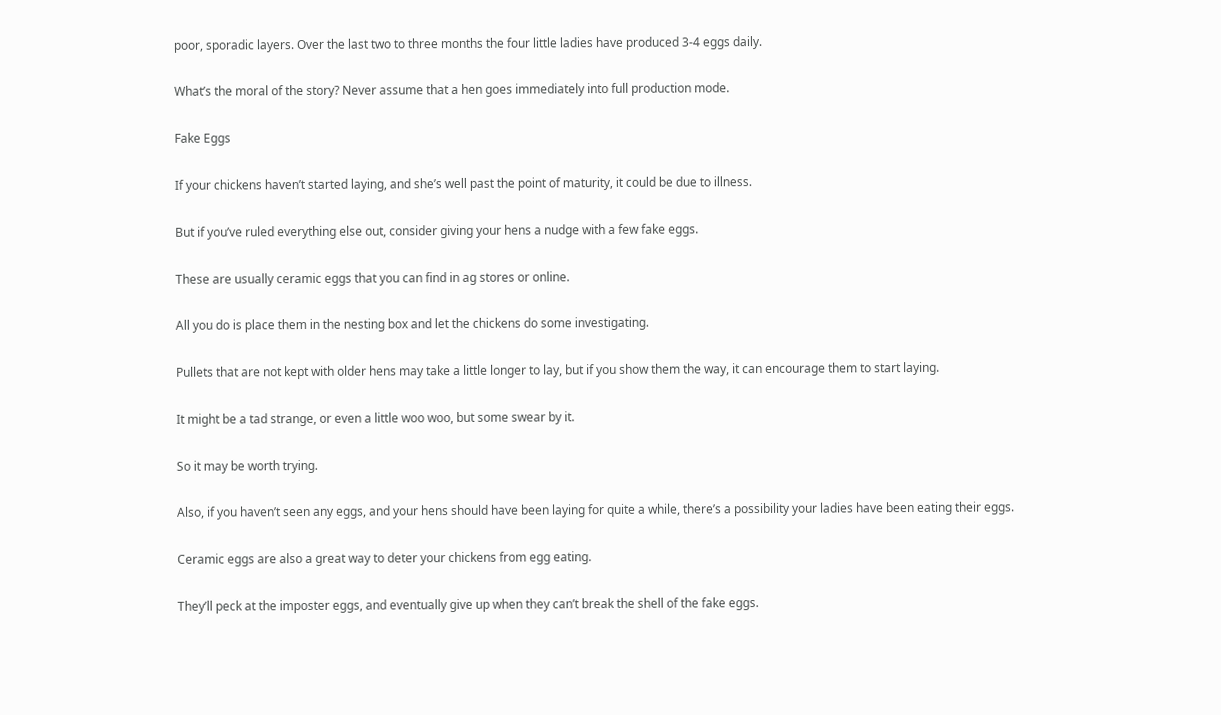poor, sporadic layers. Over the last two to three months the four little ladies have produced 3-4 eggs daily.

What’s the moral of the story? Never assume that a hen goes immediately into full production mode.

Fake Eggs

If your chickens haven’t started laying, and she’s well past the point of maturity, it could be due to illness.

But if you’ve ruled everything else out, consider giving your hens a nudge with a few fake eggs.

These are usually ceramic eggs that you can find in ag stores or online.

All you do is place them in the nesting box and let the chickens do some investigating.

Pullets that are not kept with older hens may take a little longer to lay, but if you show them the way, it can encourage them to start laying.

It might be a tad strange, or even a little woo woo, but some swear by it.

So it may be worth trying.

Also, if you haven’t seen any eggs, and your hens should have been laying for quite a while, there’s a possibility your ladies have been eating their eggs.

Ceramic eggs are also a great way to deter your chickens from egg eating.

They’ll peck at the imposter eggs, and eventually give up when they can’t break the shell of the fake eggs.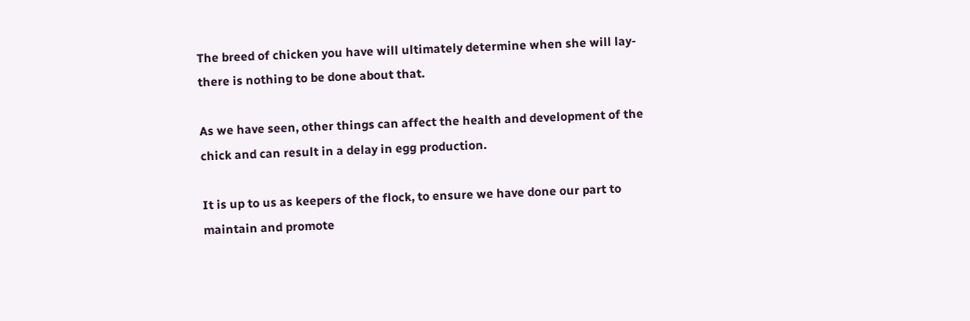The breed of chicken you have will ultimately determine when she will lay- there is nothing to be done about that.

As we have seen, other things can affect the health and development of the chick and can result in a delay in egg production.

It is up to us as keepers of the flock, to ensure we have done our part to maintain and promote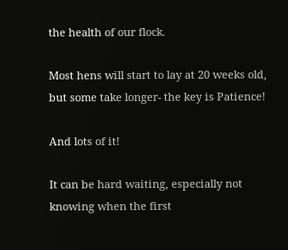the health of our flock.

Most hens will start to lay at 20 weeks old, but some take longer- the key is Patience!

And lots of it!

It can be hard waiting, especially not knowing when the first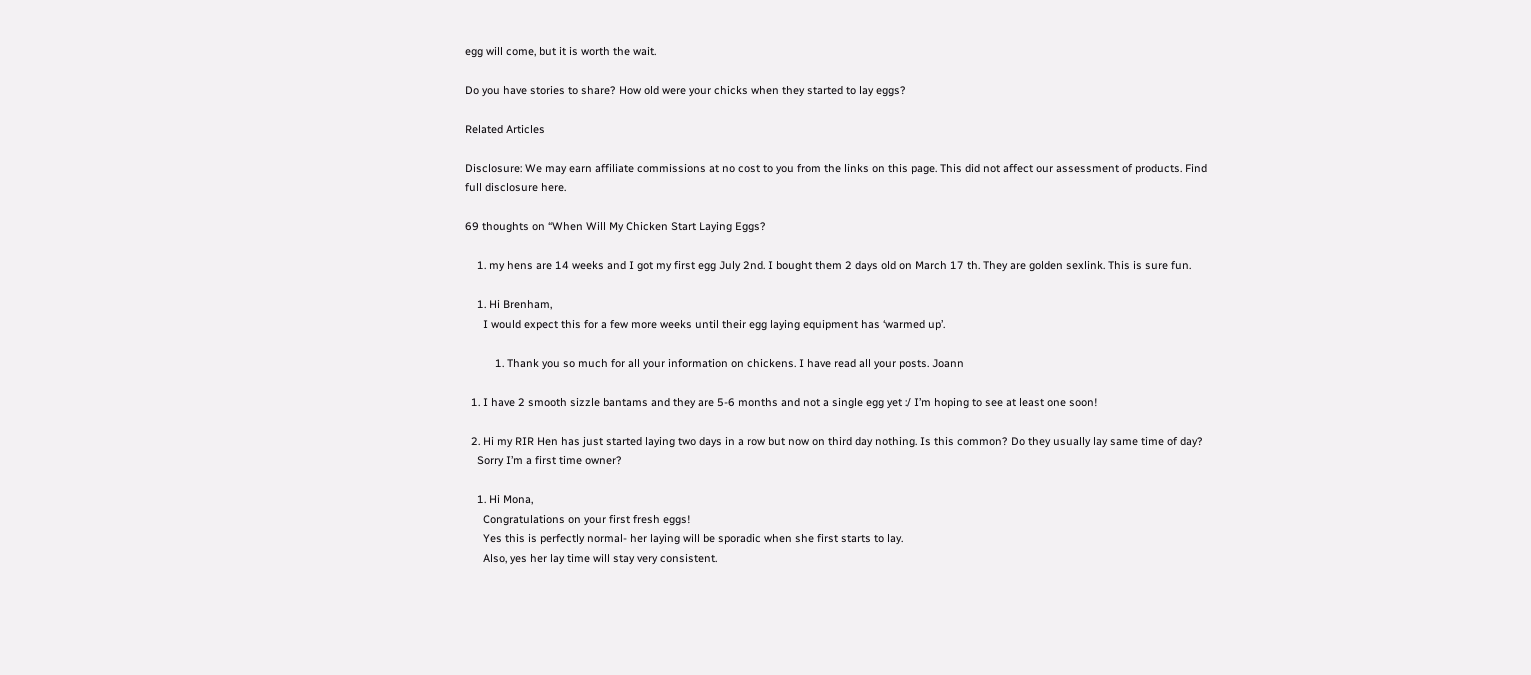egg will come, but it is worth the wait.

Do you have stories to share? How old were your chicks when they started to lay eggs?

Related Articles

Disclosure: We may earn affiliate commissions at no cost to you from the links on this page. This did not affect our assessment of products. Find full disclosure here.

69 thoughts on “When Will My Chicken Start Laying Eggs?

    1. my hens are 14 weeks and I got my first egg July 2nd. I bought them 2 days old on March 17 th. They are golden sexlink. This is sure fun.

    1. Hi Brenham,
      I would expect this for a few more weeks until their egg laying equipment has ‘warmed up’.

          1. Thank you so much for all your information on chickens. I have read all your posts. Joann

  1. I have 2 smooth sizzle bantams and they are 5-6 months and not a single egg yet :/ I’m hoping to see at least one soon!

  2. Hi my RIR Hen has just started laying two days in a row but now on third day nothing. Is this common? Do they usually lay same time of day?
    Sorry I’m a first time owner?

    1. Hi Mona,
      Congratulations on your first fresh eggs!
      Yes this is perfectly normal- her laying will be sporadic when she first starts to lay.
      Also, yes her lay time will stay very consistent.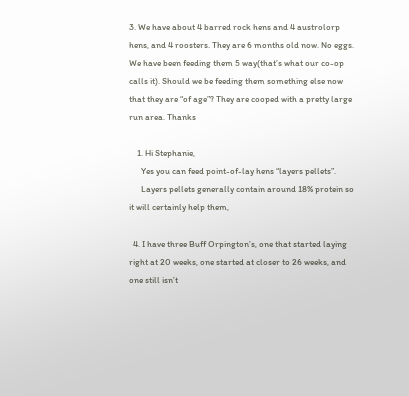3. We have about 4 barred rock hens and 4 austrolorp hens, and 4 roosters. They are 6 months old now. No eggs. We have been feeding them 5 way(that’s what our co-op calls it). Should we be feeding them something else now that they are “of age”? They are cooped with a pretty large run area. Thanks

    1. Hi Stephanie,
      Yes you can feed point-of-lay hens “layers pellets”.
      Layers pellets generally contain around 18% protein so it will certainly help them,

  4. I have three Buff Orpington’s, one that started laying right at 20 weeks, one started at closer to 26 weeks, and one still isn’t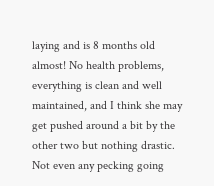laying and is 8 months old almost! No health problems, everything is clean and well maintained, and I think she may get pushed around a bit by the other two but nothing drastic. Not even any pecking going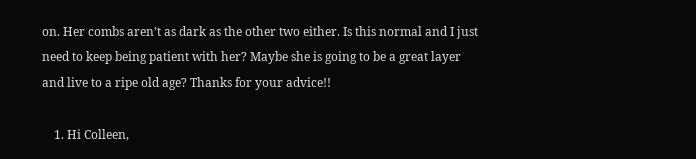on. Her combs aren’t as dark as the other two either. Is this normal and I just need to keep being patient with her? Maybe she is going to be a great layer and live to a ripe old age? Thanks for your advice!!

    1. Hi Colleen,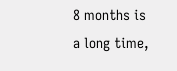8 months is a long time,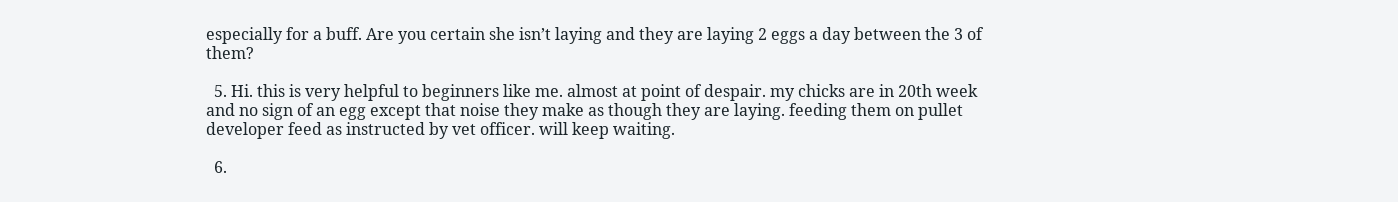especially for a buff. Are you certain she isn’t laying and they are laying 2 eggs a day between the 3 of them?

  5. Hi. this is very helpful to beginners like me. almost at point of despair. my chicks are in 20th week and no sign of an egg except that noise they make as though they are laying. feeding them on pullet developer feed as instructed by vet officer. will keep waiting.

  6.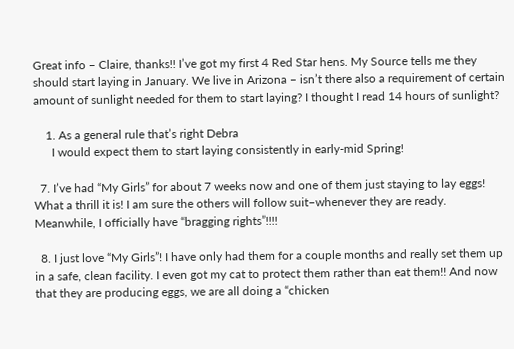Great info – Claire, thanks!! I’ve got my first 4 Red Star hens. My Source tells me they should start laying in January. We live in Arizona – isn’t there also a requirement of certain amount of sunlight needed for them to start laying? I thought I read 14 hours of sunlight?

    1. As a general rule that’s right Debra
      I would expect them to start laying consistently in early-mid Spring!

  7. I’ve had “My Girls” for about 7 weeks now and one of them just staying to lay eggs! What a thrill it is! I am sure the others will follow suit–whenever they are ready. Meanwhile, I officially have “bragging rights”!!!!

  8. I just love “My Girls”! I have only had them for a couple months and really set them up in a safe, clean facility. I even got my cat to protect them rather than eat them!! And now that they are producing eggs, we are all doing a “chicken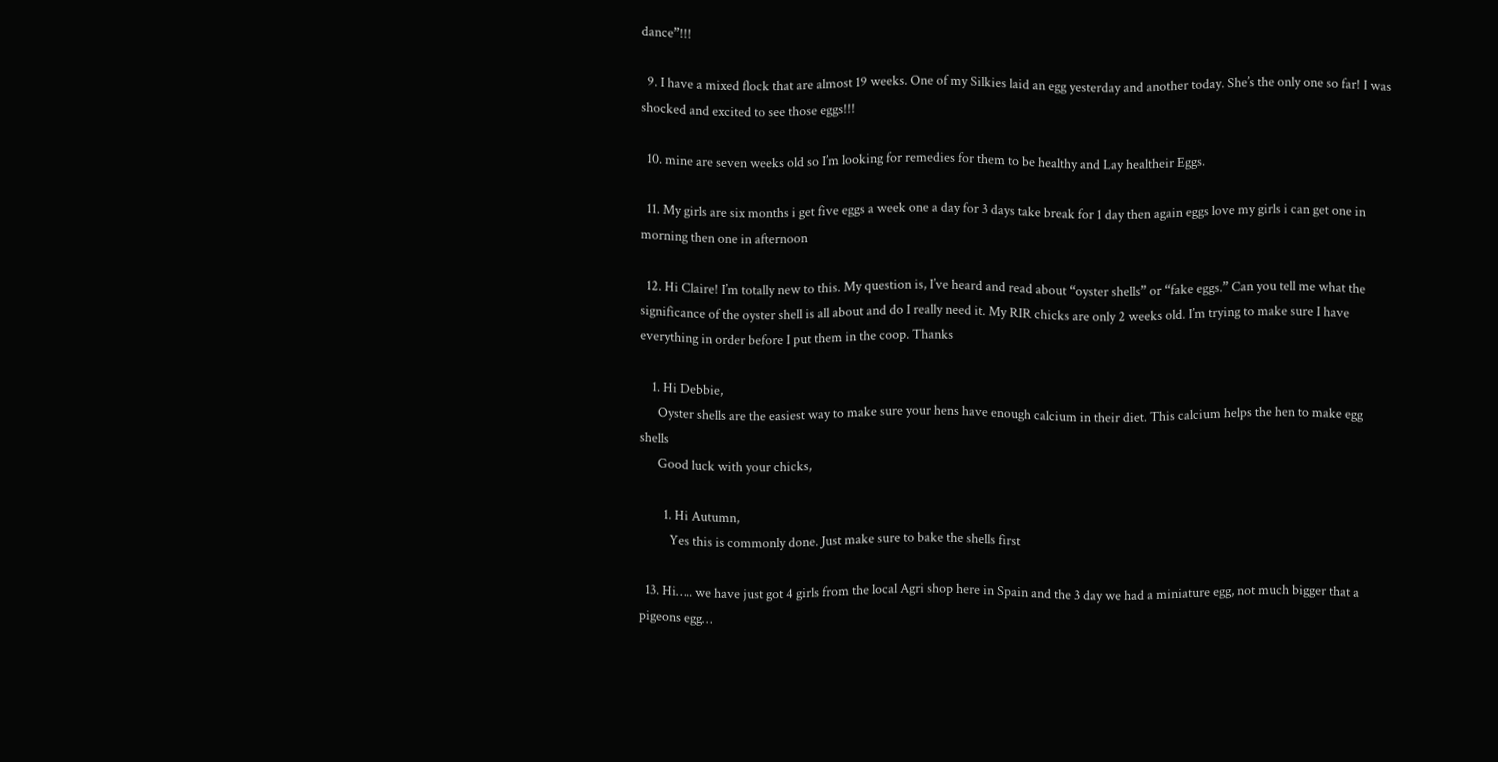dance”!!!

  9. I have a mixed flock that are almost 19 weeks. One of my Silkies laid an egg yesterday and another today. She’s the only one so far! I was shocked and excited to see those eggs!!!

  10. mine are seven weeks old so I’m looking for remedies for them to be healthy and Lay healtheir Eggs.

  11. My girls are six months i get five eggs a week one a day for 3 days take break for 1 day then again eggs love my girls i can get one in morning then one in afternoon

  12. Hi Claire! I’m totally new to this. My question is, I’ve heard and read about “oyster shells” or “fake eggs.” Can you tell me what the significance of the oyster shell is all about and do I really need it. My RIR chicks are only 2 weeks old. I’m trying to make sure I have everything in order before I put them in the coop. Thanks

    1. Hi Debbie,
      Oyster shells are the easiest way to make sure your hens have enough calcium in their diet. This calcium helps the hen to make egg shells
      Good luck with your chicks,

        1. Hi Autumn,
          Yes this is commonly done. Just make sure to bake the shells first

  13. Hi….. we have just got 4 girls from the local Agri shop here in Spain and the 3 day we had a miniature egg, not much bigger that a pigeons egg…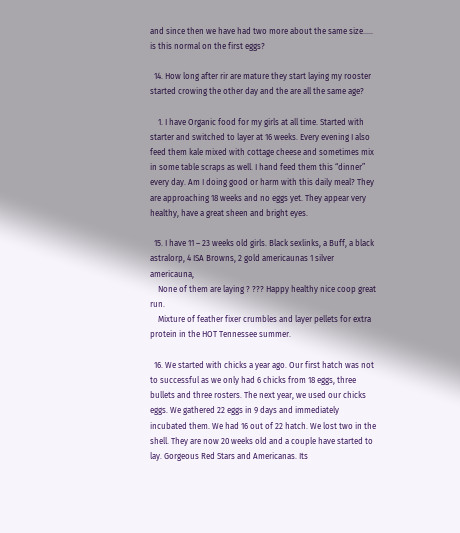and since then we have had two more about the same size….. is this normal on the first eggs?

  14. How long after rir are mature they start laying my rooster started crowing the other day and the are all the same age?

    1. I have Organic food for my girls at all time. Started with starter and switched to layer at 16 weeks. Every evening I also feed them kale mixed with cottage cheese and sometimes mix in some table scraps as well. I hand feed them this “dinner” every day. Am I doing good or harm with this daily meal? They are approaching 18 weeks and no eggs yet. They appear very healthy, have a great sheen and bright eyes.

  15. I have 11 – 23 weeks old girls. Black sexlinks, a Buff, a black astralorp, 4 ISA Browns, 2 gold americaunas 1 silver americauna,
    None of them are laying ? ??? Happy healthy nice coop great run.
    Mixture of feather fixer crumbles and layer pellets for extra protein in the HOT Tennessee summer.

  16. We started with chicks a year ago. Our first hatch was not to successful as we only had 6 chicks from 18 eggs, three bullets and three rosters. The next year, we used our chicks eggs. We gathered 22 eggs in 9 days and immediately incubated them. We had 16 out of 22 hatch. We lost two in the shell. They are now 20 weeks old and a couple have started to lay. Gorgeous Red Stars and Americanas. Its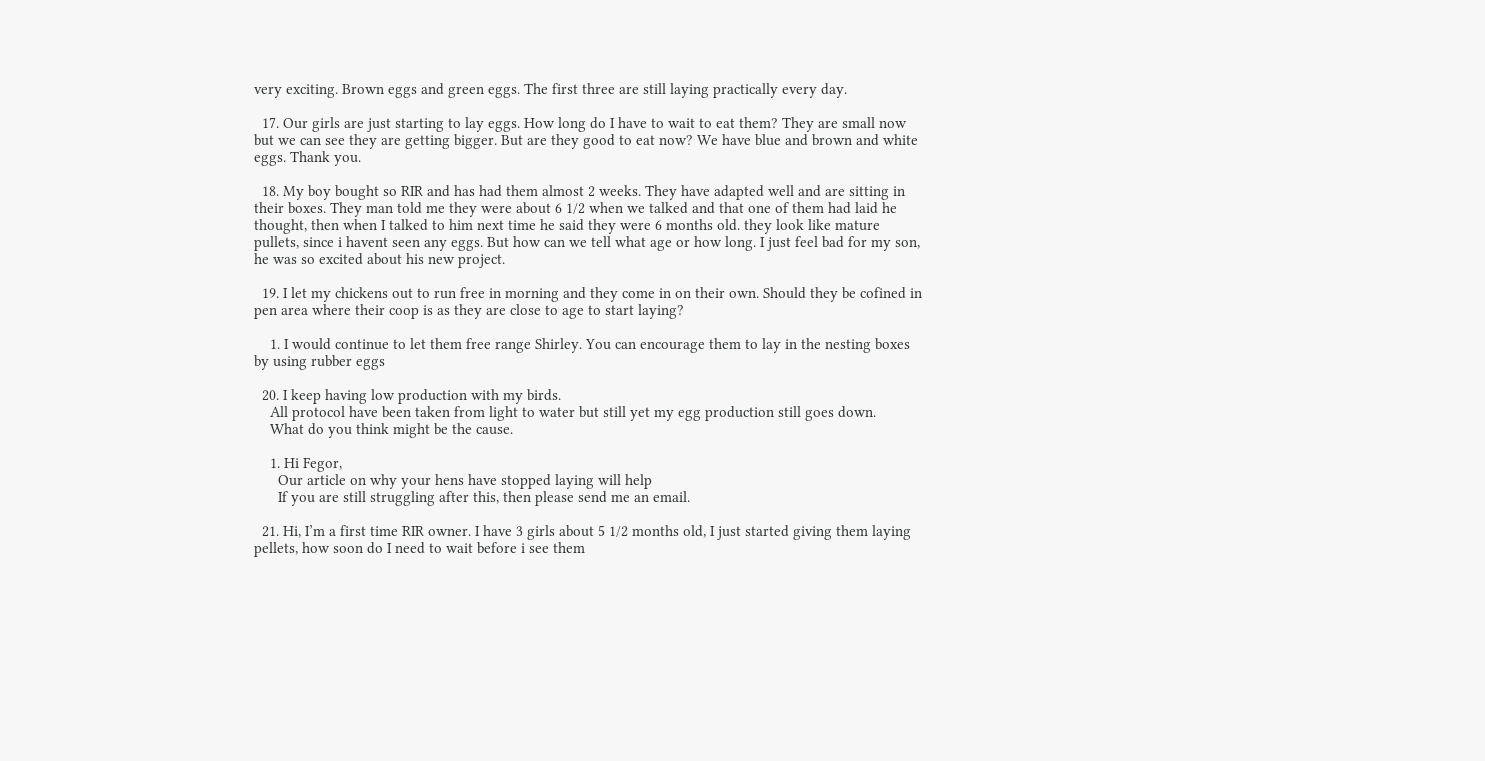very exciting. Brown eggs and green eggs. The first three are still laying practically every day.

  17. Our girls are just starting to lay eggs. How long do I have to wait to eat them? They are small now but we can see they are getting bigger. But are they good to eat now? We have blue and brown and white eggs. Thank you.

  18. My boy bought so RIR and has had them almost 2 weeks. They have adapted well and are sitting in their boxes. They man told me they were about 6 1/2 when we talked and that one of them had laid he thought, then when I talked to him next time he said they were 6 months old. they look like mature pullets, since i havent seen any eggs. But how can we tell what age or how long. I just feel bad for my son, he was so excited about his new project.

  19. I let my chickens out to run free in morning and they come in on their own. Should they be cofined in pen area where their coop is as they are close to age to start laying?

    1. I would continue to let them free range Shirley. You can encourage them to lay in the nesting boxes by using rubber eggs

  20. I keep having low production with my birds.
    All protocol have been taken from light to water but still yet my egg production still goes down.
    What do you think might be the cause.

    1. Hi Fegor,
      Our article on why your hens have stopped laying will help
      If you are still struggling after this, then please send me an email.

  21. Hi, I’m a first time RIR owner. I have 3 girls about 5 1/2 months old, I just started giving them laying pellets, how soon do I need to wait before i see them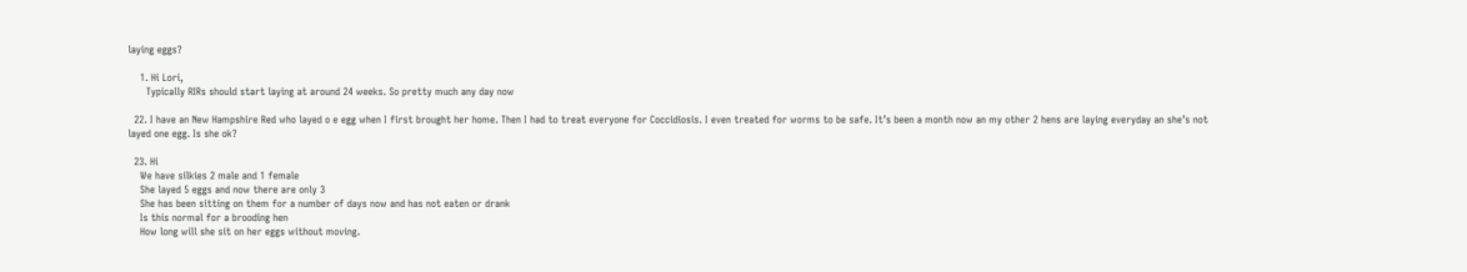laying eggs?

    1. Hi Lori,
      Typically RIRs should start laying at around 24 weeks. So pretty much any day now

  22. I have an New Hampshire Red who layed o e egg when I first brought her home. Then I had to treat everyone for Coccidiosis. I even treated for worms to be safe. It’s been a month now an my other 2 hens are laying everyday an she’s not layed one egg. Is she ok?

  23. Hi
    We have silkies 2 male and 1 female
    She layed 5 eggs and now there are only 3
    She has been sitting on them for a number of days now and has not eaten or drank
    Is this normal for a brooding hen
    How long will she sit on her eggs without moving.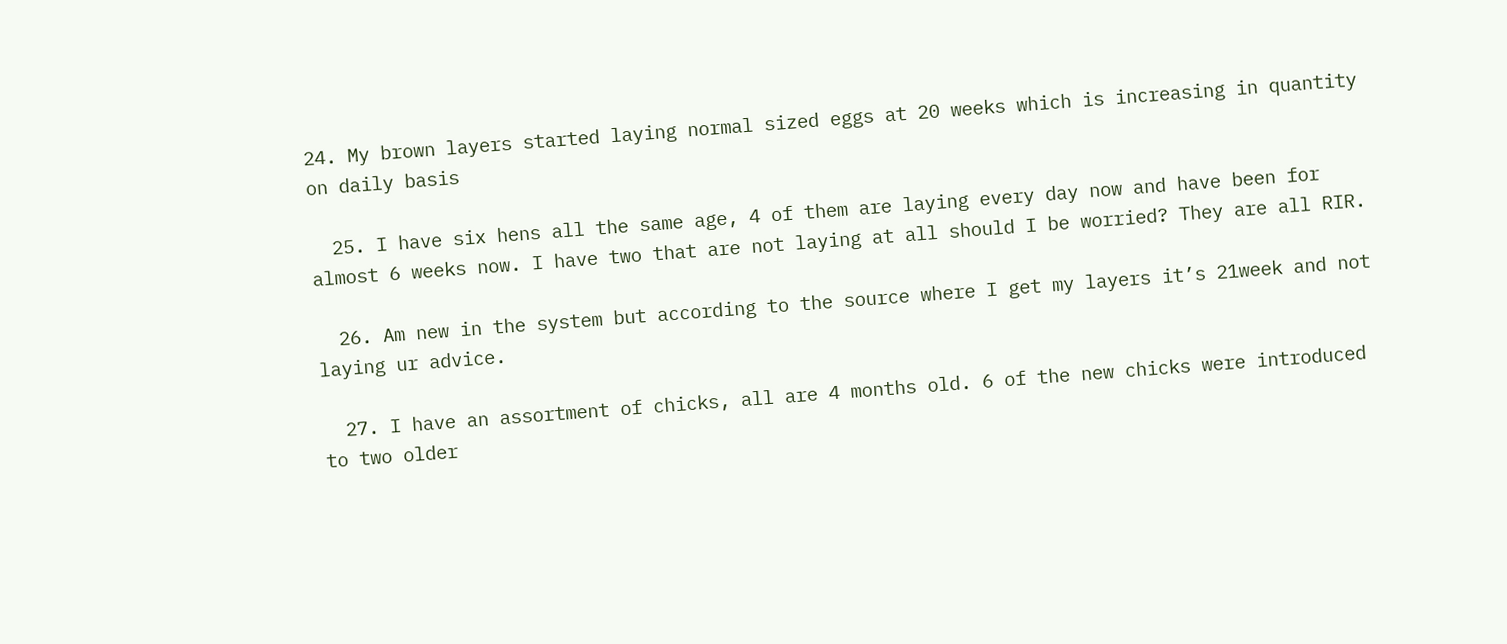24. My brown layers started laying normal sized eggs at 20 weeks which is increasing in quantity on daily basis

  25. I have six hens all the same age, 4 of them are laying every day now and have been for almost 6 weeks now. I have two that are not laying at all should I be worried? They are all RIR.

  26. Am new in the system but according to the source where I get my layers it’s 21week and not laying ur advice.

  27. I have an assortment of chicks, all are 4 months old. 6 of the new chicks were introduced to two older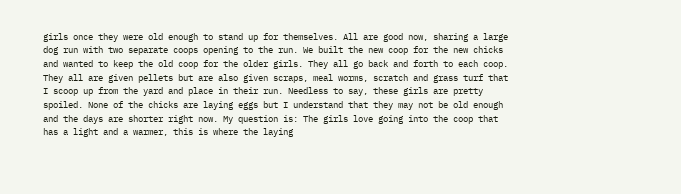girls once they were old enough to stand up for themselves. All are good now, sharing a large dog run with two separate coops opening to the run. We built the new coop for the new chicks and wanted to keep the old coop for the older girls. They all go back and forth to each coop. They all are given pellets but are also given scraps, meal worms, scratch and grass turf that I scoop up from the yard and place in their run. Needless to say, these girls are pretty spoiled. None of the chicks are laying eggs but I understand that they may not be old enough and the days are shorter right now. My question is: The girls love going into the coop that has a light and a warmer, this is where the laying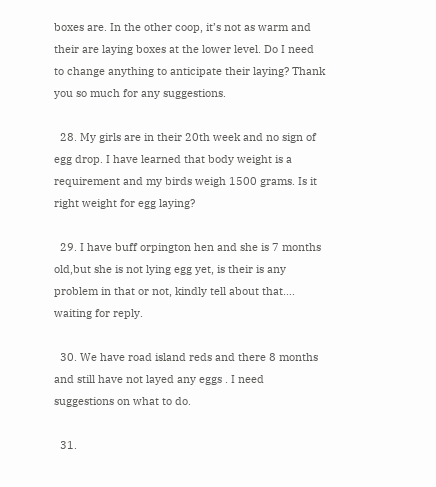boxes are. In the other coop, it’s not as warm and their are laying boxes at the lower level. Do I need to change anything to anticipate their laying? Thank you so much for any suggestions.

  28. My girls are in their 20th week and no sign of egg drop. I have learned that body weight is a requirement and my birds weigh 1500 grams. Is it right weight for egg laying?

  29. I have buff orpington hen and she is 7 months old,but she is not lying egg yet, is their is any problem in that or not, kindly tell about that…. waiting for reply.

  30. We have road island reds and there 8 months and still have not layed any eggs . I need suggestions on what to do.

  31.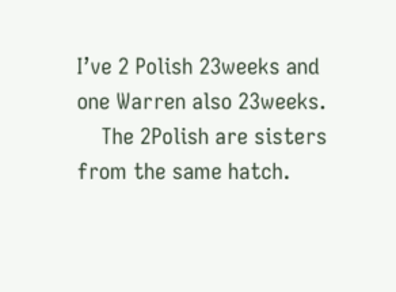I’ve 2 Polish 23weeks and one Warren also 23weeks.
    The 2Polish are sisters from the same hatch.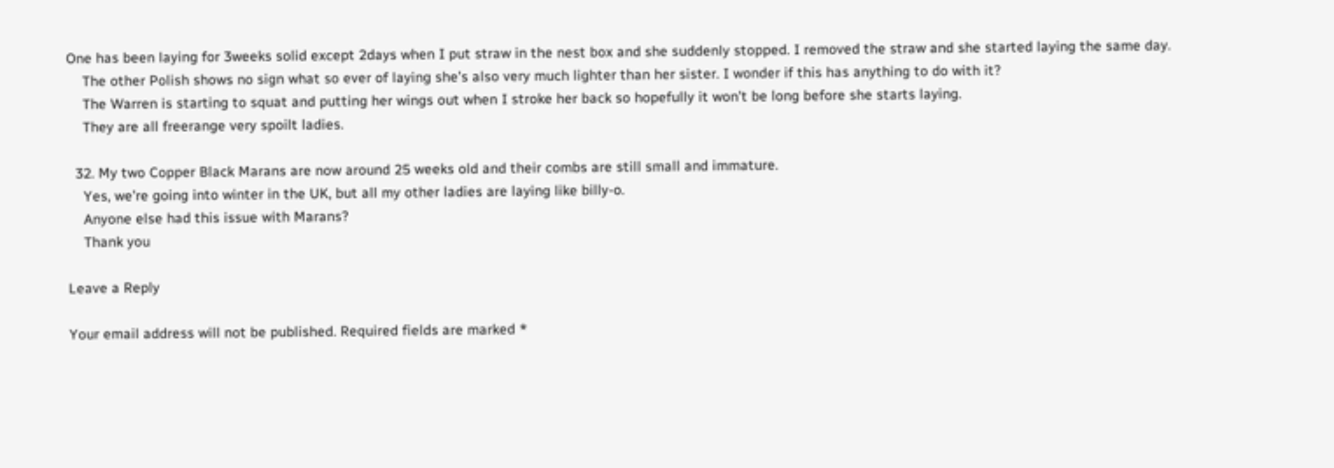One has been laying for 3weeks solid except 2days when I put straw in the nest box and she suddenly stopped. I removed the straw and she started laying the same day.
    The other Polish shows no sign what so ever of laying she’s also very much lighter than her sister. I wonder if this has anything to do with it?
    The Warren is starting to squat and putting her wings out when I stroke her back so hopefully it won’t be long before she starts laying.
    They are all freerange very spoilt ladies.

  32. My two Copper Black Marans are now around 25 weeks old and their combs are still small and immature.
    Yes, we’re going into winter in the UK, but all my other ladies are laying like billy-o.
    Anyone else had this issue with Marans?
    Thank you

Leave a Reply

Your email address will not be published. Required fields are marked *